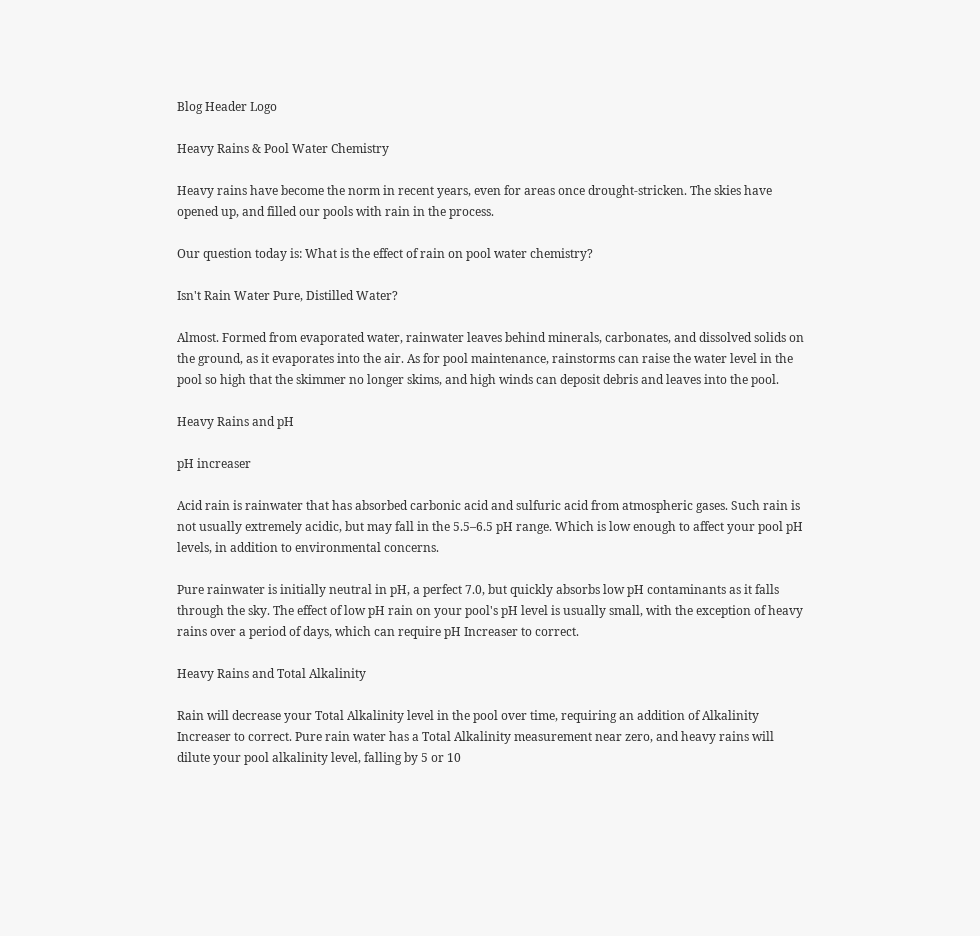Blog Header Logo

Heavy Rains & Pool Water Chemistry

Heavy rains have become the norm in recent years, even for areas once drought-stricken. The skies have opened up, and filled our pools with rain in the process.

Our question today is: What is the effect of rain on pool water chemistry?

Isn't Rain Water Pure, Distilled Water?

Almost. Formed from evaporated water, rainwater leaves behind minerals, carbonates, and dissolved solids on the ground, as it evaporates into the air. As for pool maintenance, rainstorms can raise the water level in the pool so high that the skimmer no longer skims, and high winds can deposit debris and leaves into the pool.

Heavy Rains and pH

pH increaser

Acid rain is rainwater that has absorbed carbonic acid and sulfuric acid from atmospheric gases. Such rain is not usually extremely acidic, but may fall in the 5.5–6.5 pH range. Which is low enough to affect your pool pH levels, in addition to environmental concerns.

Pure rainwater is initially neutral in pH, a perfect 7.0, but quickly absorbs low pH contaminants as it falls through the sky. The effect of low pH rain on your pool's pH level is usually small, with the exception of heavy rains over a period of days, which can require pH Increaser to correct.

Heavy Rains and Total Alkalinity

Rain will decrease your Total Alkalinity level in the pool over time, requiring an addition of Alkalinity Increaser to correct. Pure rain water has a Total Alkalinity measurement near zero, and heavy rains will dilute your pool alkalinity level, falling by 5 or 10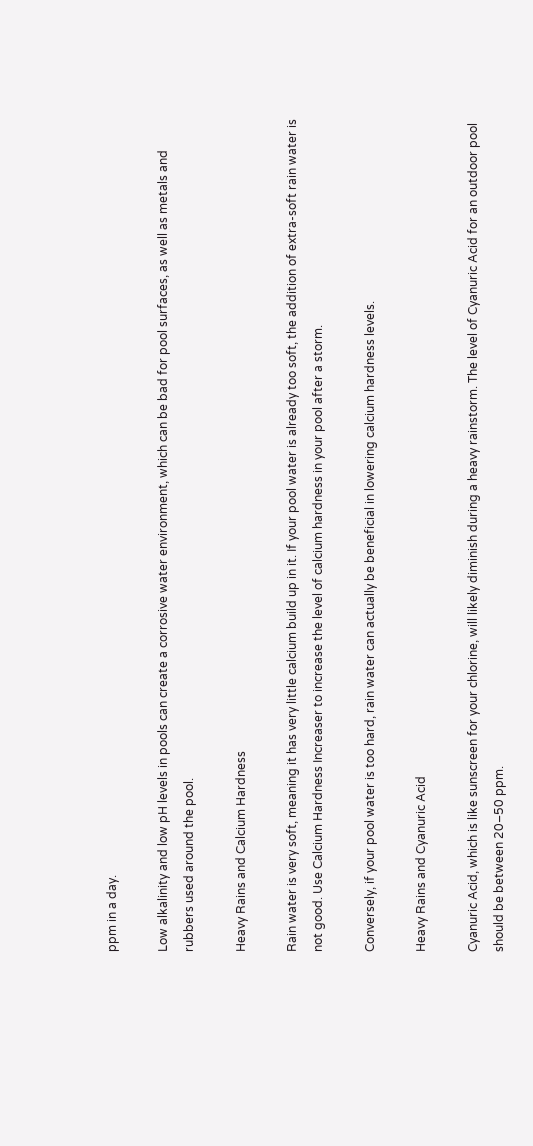ppm in a day.

Low alkalinity and low pH levels in pools can create a corrosive water environment, which can be bad for pool surfaces, as well as metals and rubbers used around the pool.

Heavy Rains and Calcium Hardness

Rain water is very soft, meaning it has very little calcium build up in it. If your pool water is already too soft, the addition of extra-soft rain water is not good. Use Calcium Hardness Increaser to increase the level of calcium hardness in your pool after a storm.

Conversely, if your pool water is too hard, rain water can actually be beneficial in lowering calcium hardness levels.

Heavy Rains and Cyanuric Acid

Cyanuric Acid, which is like sunscreen for your chlorine, will likely diminish during a heavy rainstorm. The level of Cyanuric Acid for an outdoor pool should be between 20–50 ppm.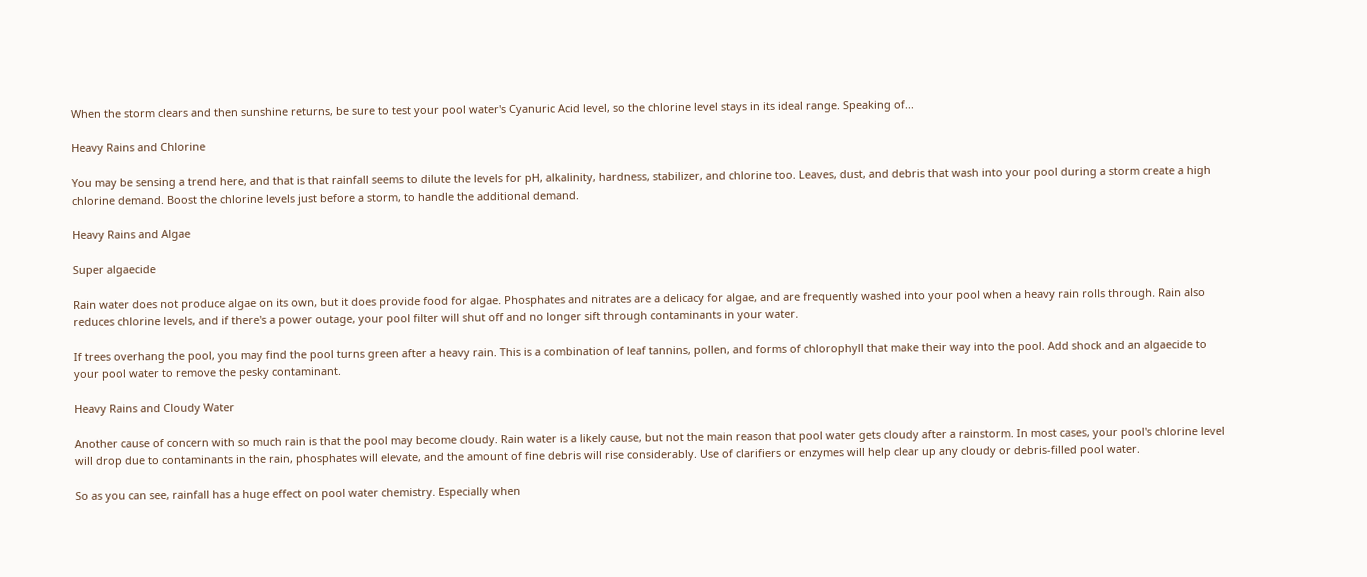When the storm clears and then sunshine returns, be sure to test your pool water's Cyanuric Acid level, so the chlorine level stays in its ideal range. Speaking of...

Heavy Rains and Chlorine

You may be sensing a trend here, and that is that rainfall seems to dilute the levels for pH, alkalinity, hardness, stabilizer, and chlorine too. Leaves, dust, and debris that wash into your pool during a storm create a high chlorine demand. Boost the chlorine levels just before a storm, to handle the additional demand.

Heavy Rains and Algae

Super algaecide

Rain water does not produce algae on its own, but it does provide food for algae. Phosphates and nitrates are a delicacy for algae, and are frequently washed into your pool when a heavy rain rolls through. Rain also reduces chlorine levels, and if there's a power outage, your pool filter will shut off and no longer sift through contaminants in your water.

If trees overhang the pool, you may find the pool turns green after a heavy rain. This is a combination of leaf tannins, pollen, and forms of chlorophyll that make their way into the pool. Add shock and an algaecide to your pool water to remove the pesky contaminant.

Heavy Rains and Cloudy Water

Another cause of concern with so much rain is that the pool may become cloudy. Rain water is a likely cause, but not the main reason that pool water gets cloudy after a rainstorm. In most cases, your pool's chlorine level will drop due to contaminants in the rain, phosphates will elevate, and the amount of fine debris will rise considerably. Use of clarifiers or enzymes will help clear up any cloudy or debris-filled pool water.

So as you can see, rainfall has a huge effect on pool water chemistry. Especially when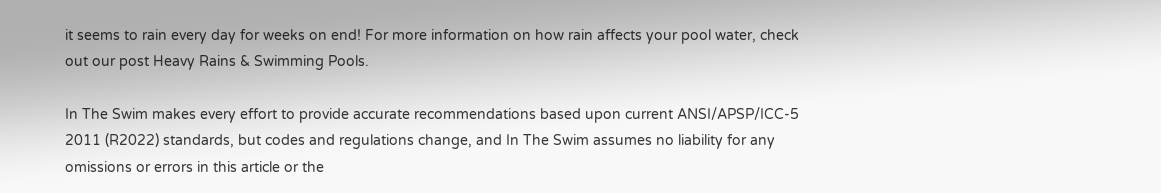it seems to rain every day for weeks on end! For more information on how rain affects your pool water, check out our post Heavy Rains & Swimming Pools.

In The Swim makes every effort to provide accurate recommendations based upon current ANSI/APSP/ICC-5 2011 (R2022) standards, but codes and regulations change, and In The Swim assumes no liability for any omissions or errors in this article or the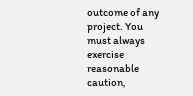outcome of any project. You must always exercise reasonable caution,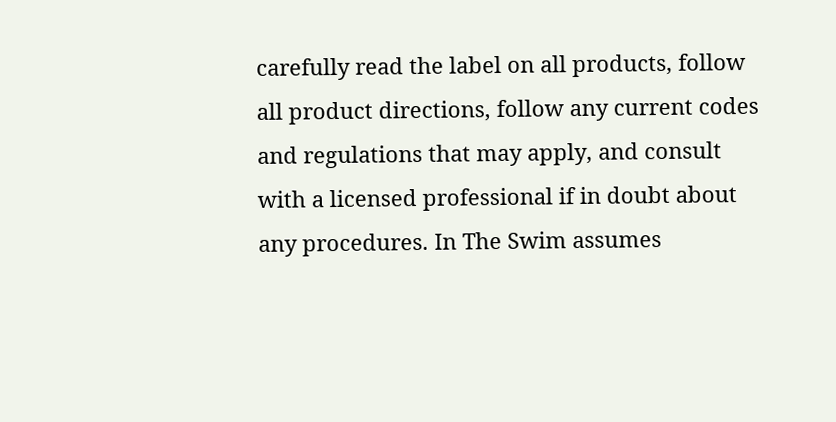carefully read the label on all products, follow all product directions, follow any current codes and regulations that may apply, and consult with a licensed professional if in doubt about any procedures. In The Swim assumes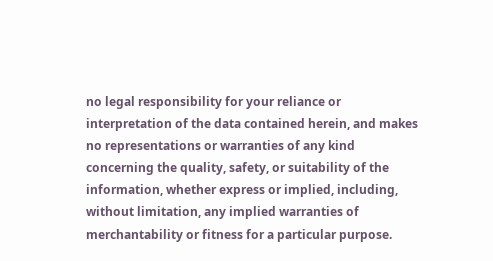no legal responsibility for your reliance or interpretation of the data contained herein, and makes no representations or warranties of any kind concerning the quality, safety, or suitability of the information, whether express or implied, including, without limitation, any implied warranties of merchantability or fitness for a particular purpose.